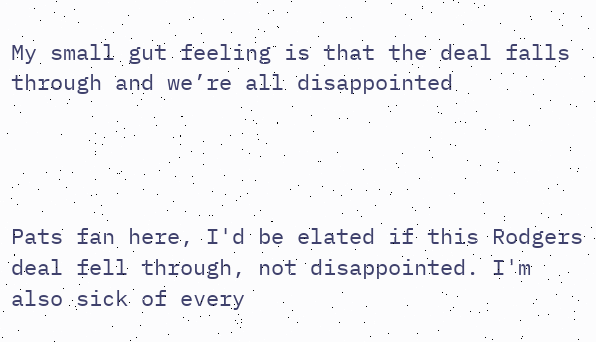My small gut feeling is that the deal falls through and we’re all disappointed




Pats fan here, I'd be elated if this Rodgers deal fell through, not disappointed. I'm also sick of every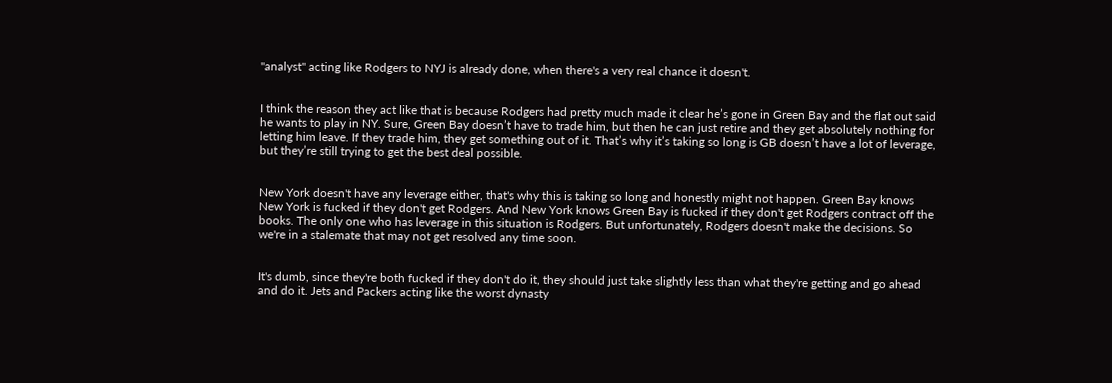"analyst" acting like Rodgers to NYJ is already done, when there's a very real chance it doesn't.


I think the reason they act like that is because Rodgers had pretty much made it clear he’s gone in Green Bay and the flat out said he wants to play in NY. Sure, Green Bay doesn’t have to trade him, but then he can just retire and they get absolutely nothing for letting him leave. If they trade him, they get something out of it. That’s why it’s taking so long is GB doesn’t have a lot of leverage, but they’re still trying to get the best deal possible.


New York doesn't have any leverage either, that's why this is taking so long and honestly might not happen. Green Bay knows New York is fucked if they don't get Rodgers. And New York knows Green Bay is fucked if they don't get Rodgers contract off the books. The only one who has leverage in this situation is Rodgers. But unfortunately, Rodgers doesn't make the decisions. So we're in a stalemate that may not get resolved any time soon.


It's dumb, since they're both fucked if they don't do it, they should just take slightly less than what they're getting and go ahead and do it. Jets and Packers acting like the worst dynasty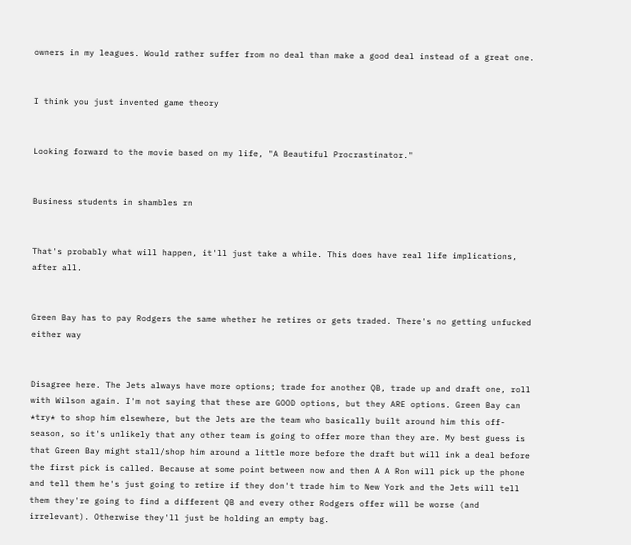owners in my leagues. Would rather suffer from no deal than make a good deal instead of a great one.


I think you just invented game theory


Looking forward to the movie based on my life, "A Beautiful Procrastinator."


Business students in shambles rn


That's probably what will happen, it'll just take a while. This does have real life implications, after all.


Green Bay has to pay Rodgers the same whether he retires or gets traded. There's no getting unfucked either way


Disagree here. The Jets always have more options; trade for another QB, trade up and draft one, roll with Wilson again. I'm not saying that these are GOOD options, but they ARE options. Green Bay can *try* to shop him elsewhere, but the Jets are the team who basically built around him this off-season, so it's unlikely that any other team is going to offer more than they are. My best guess is that Green Bay might stall/shop him around a little more before the draft but will ink a deal before the first pick is called. Because at some point between now and then A A Ron will pick up the phone and tell them he's just going to retire if they don't trade him to New York and the Jets will tell them they're going to find a different QB and every other Rodgers offer will be worse (and irrelevant). Otherwise they'll just be holding an empty bag.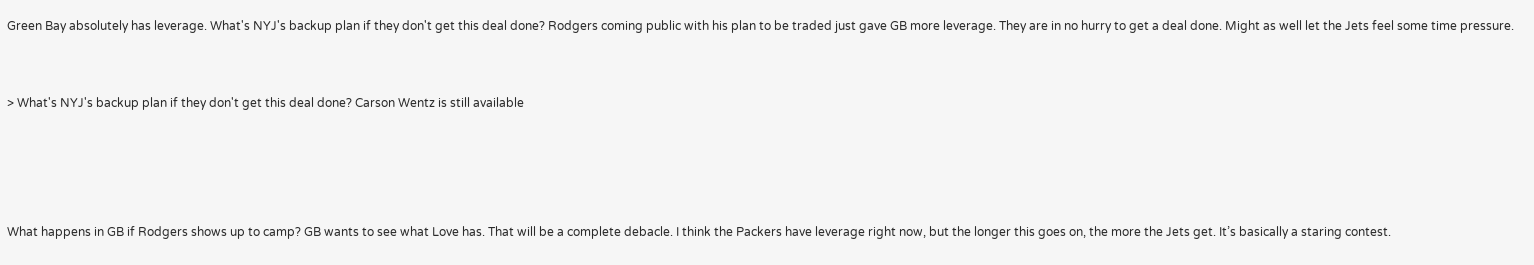Green Bay absolutely has leverage. What's NYJ's backup plan if they don't get this deal done? Rodgers coming public with his plan to be traded just gave GB more leverage. They are in no hurry to get a deal done. Might as well let the Jets feel some time pressure.


> What's NYJ's backup plan if they don't get this deal done? Carson Wentz is still available




What happens in GB if Rodgers shows up to camp? GB wants to see what Love has. That will be a complete debacle. I think the Packers have leverage right now, but the longer this goes on, the more the Jets get. It’s basically a staring contest.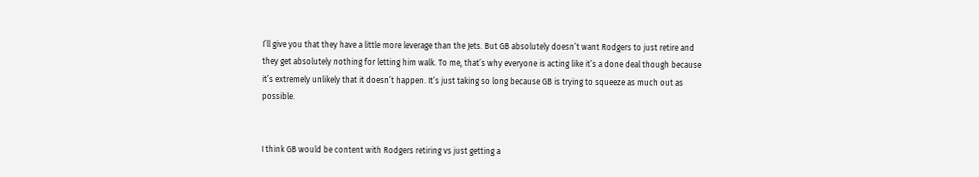I’ll give you that they have a little more leverage than the Jets. But GB absolutely doesn’t want Rodgers to just retire and they get absolutely nothing for letting him walk. To me, that’s why everyone is acting like it’s a done deal though because it’s extremely unlikely that it doesn’t happen. It’s just taking so long because GB is trying to squeeze as much out as possible.


I think GB would be content with Rodgers retiring vs just getting a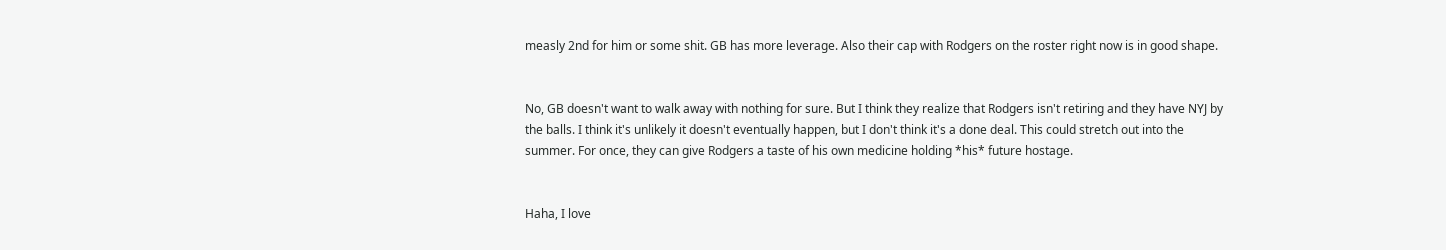measly 2nd for him or some shit. GB has more leverage. Also their cap with Rodgers on the roster right now is in good shape.


No, GB doesn't want to walk away with nothing for sure. But I think they realize that Rodgers isn't retiring and they have NYJ by the balls. I think it's unlikely it doesn't eventually happen, but I don't think it's a done deal. This could stretch out into the summer. For once, they can give Rodgers a taste of his own medicine holding *his* future hostage.


Haha, I love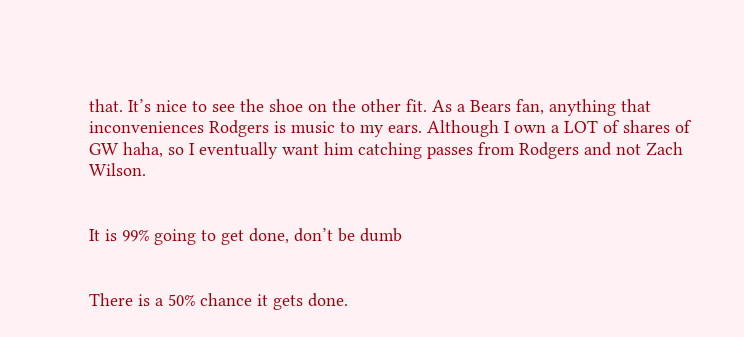that. It’s nice to see the shoe on the other fit. As a Bears fan, anything that inconveniences Rodgers is music to my ears. Although I own a LOT of shares of GW haha, so I eventually want him catching passes from Rodgers and not Zach Wilson.


It is 99% going to get done, don’t be dumb


There is a 50% chance it gets done.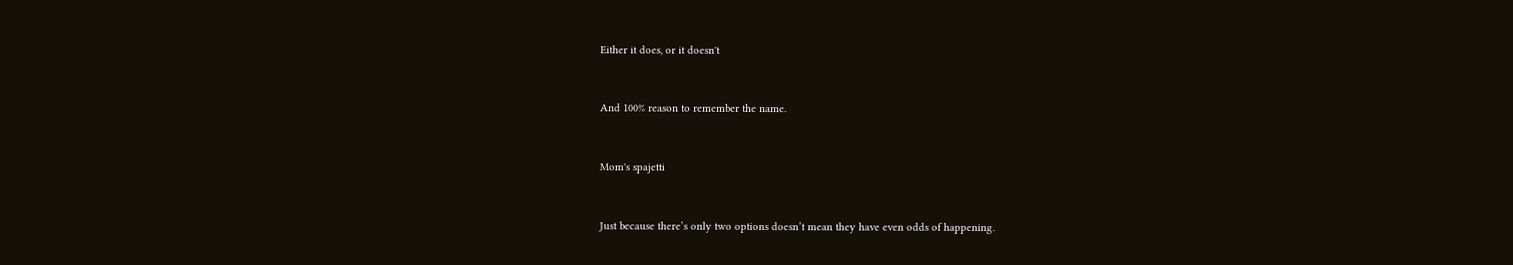Either it does, or it doesn't


And 100% reason to remember the name.


Mom's spajetti


Just because there’s only two options doesn’t mean they have even odds of happening.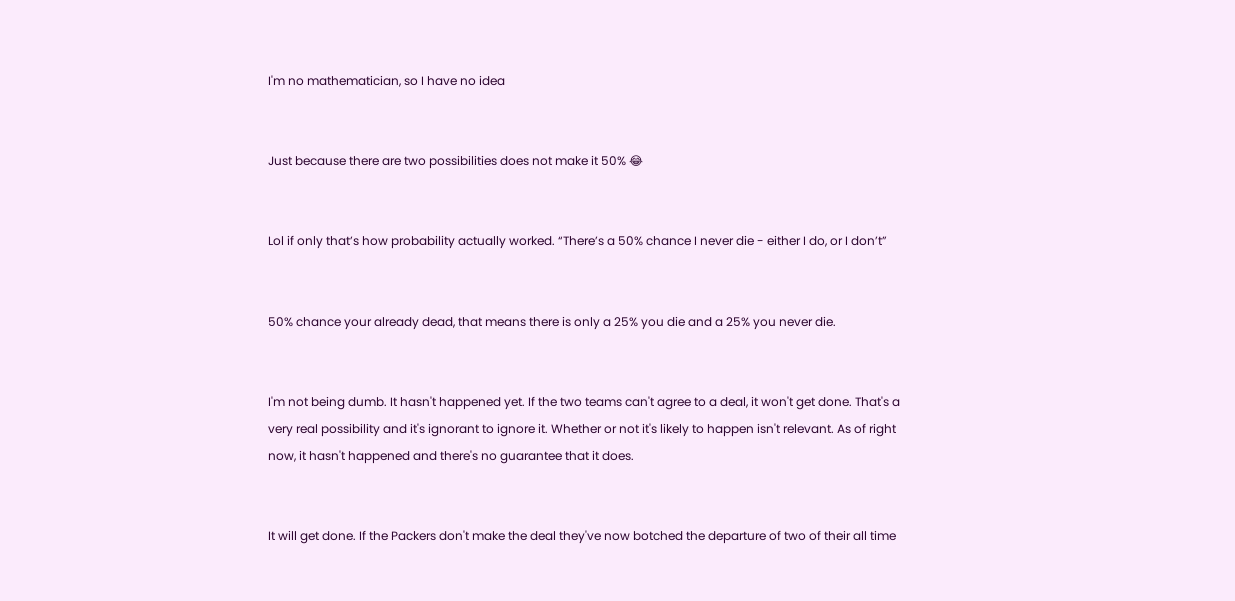I'm no mathematician, so I have no idea


Just because there are two possibilities does not make it 50% 😂


Lol if only that’s how probability actually worked. “There’s a 50% chance I never die - either I do, or I don’t”


50% chance your already dead, that means there is only a 25% you die and a 25% you never die.


I'm not being dumb. It hasn't happened yet. If the two teams can't agree to a deal, it won't get done. That's a very real possibility and it's ignorant to ignore it. Whether or not it's likely to happen isn't relevant. As of right now, it hasn't happened and there's no guarantee that it does.


It will get done. If the Packers don't make the deal they've now botched the departure of two of their all time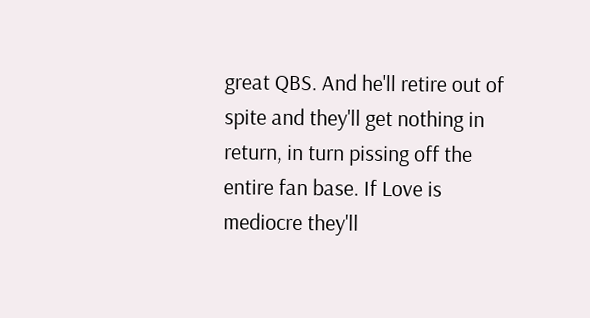great QBS. And he'll retire out of spite and they'll get nothing in return, in turn pissing off the entire fan base. If Love is mediocre they'll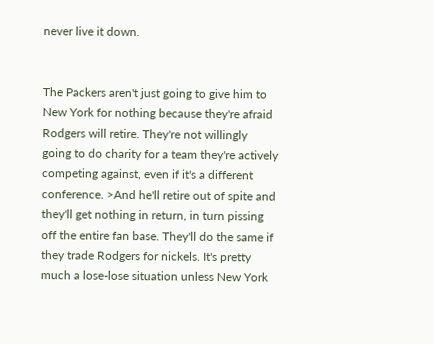never live it down.


The Packers aren't just going to give him to New York for nothing because they're afraid Rodgers will retire. They're not willingly going to do charity for a team they're actively competing against, even if it's a different conference. >And he'll retire out of spite and they'll get nothing in return, in turn pissing off the entire fan base. They'll do the same if they trade Rodgers for nickels. It's pretty much a lose-lose situation unless New York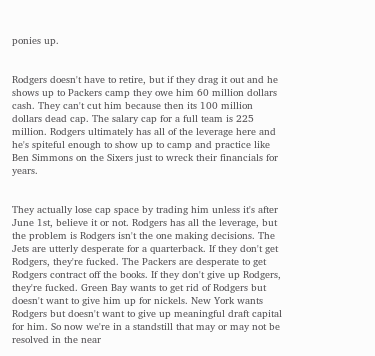ponies up.


Rodgers doesn't have to retire, but if they drag it out and he shows up to Packers camp they owe him 60 million dollars cash. They can't cut him because then its 100 million dollars dead cap. The salary cap for a full team is 225 million. Rodgers ultimately has all of the leverage here and he's spiteful enough to show up to camp and practice like Ben Simmons on the Sixers just to wreck their financials for years.


They actually lose cap space by trading him unless it's after June 1st, believe it or not. Rodgers has all the leverage, but the problem is Rodgers isn't the one making decisions. The Jets are utterly desperate for a quarterback. If they don't get Rodgers, they're fucked. The Packers are desperate to get Rodgers contract off the books. If they don't give up Rodgers, they're fucked. Green Bay wants to get rid of Rodgers but doesn't want to give him up for nickels. New York wants Rodgers but doesn't want to give up meaningful draft capital for him. So now we're in a standstill that may or may not be resolved in the near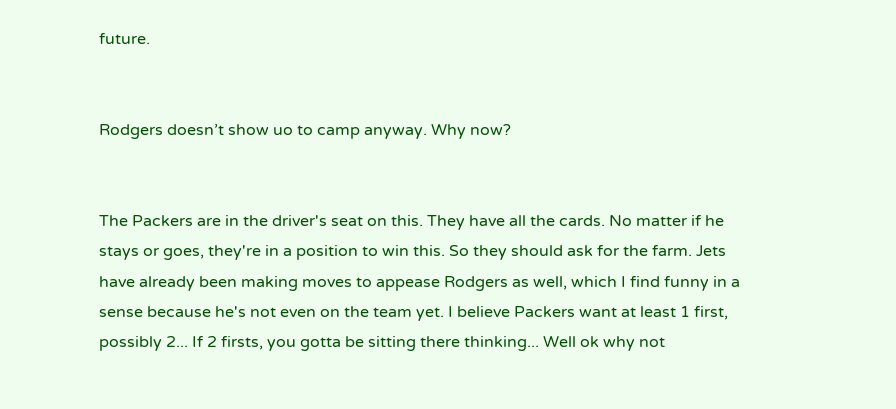future.


Rodgers doesn’t show uo to camp anyway. Why now?


The Packers are in the driver's seat on this. They have all the cards. No matter if he stays or goes, they're in a position to win this. So they should ask for the farm. Jets have already been making moves to appease Rodgers as well, which I find funny in a sense because he's not even on the team yet. I believe Packers want at least 1 first, possibly 2... If 2 firsts, you gotta be sitting there thinking... Well ok why not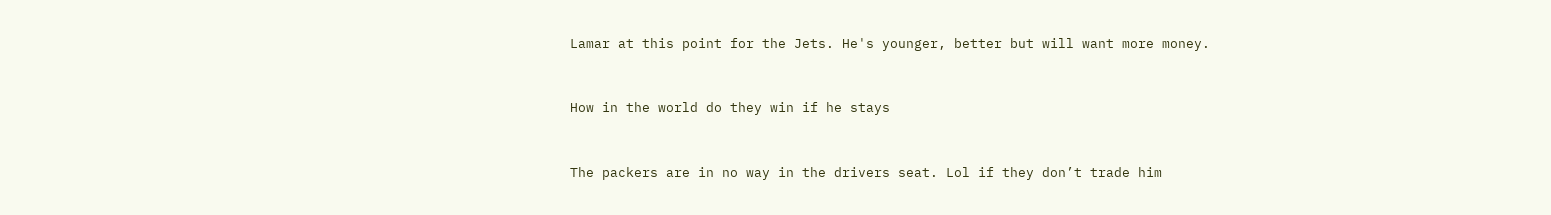Lamar at this point for the Jets. He's younger, better but will want more money.


How in the world do they win if he stays


The packers are in no way in the drivers seat. Lol if they don’t trade him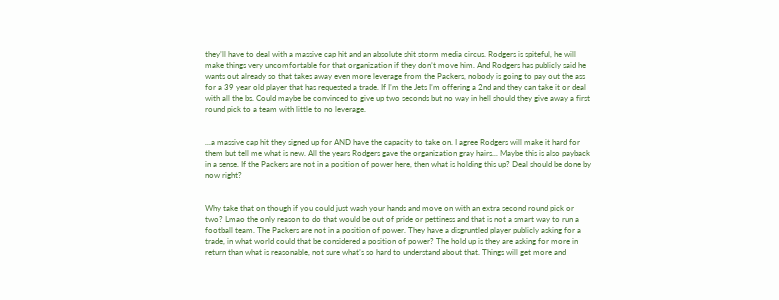they’ll have to deal with a massive cap hit and an absolute shit storm media circus. Rodgers is spiteful, he will make things very uncomfortable for that organization if they don’t move him. And Rodgers has publicly said he wants out already so that takes away even more leverage from the Packers, nobody is going to pay out the ass for a 39 year old player that has requested a trade. If I’m the Jets I’m offering a 2nd and they can take it or deal with all the bs. Could maybe be convinced to give up two seconds but no way in hell should they give away a first round pick to a team with little to no leverage.


...a massive cap hit they signed up for AND have the capacity to take on. I agree Rodgers will make it hard for them but tell me what is new. All the years Rodgers gave the organization gray hairs... Maybe this is also payback in a sense. If the Packers are not in a position of power here, then what is holding this up? Deal should be done by now right?


Why take that on though if you could just wash your hands and move on with an extra second round pick or two? Lmao the only reason to do that would be out of pride or pettiness and that is not a smart way to run a football team. The Packers are not in a position of power. They have a disgruntled player publicly asking for a trade, in what world could that be considered a position of power? The hold up is they are asking for more in return than what is reasonable, not sure what’s so hard to understand about that. Things will get more and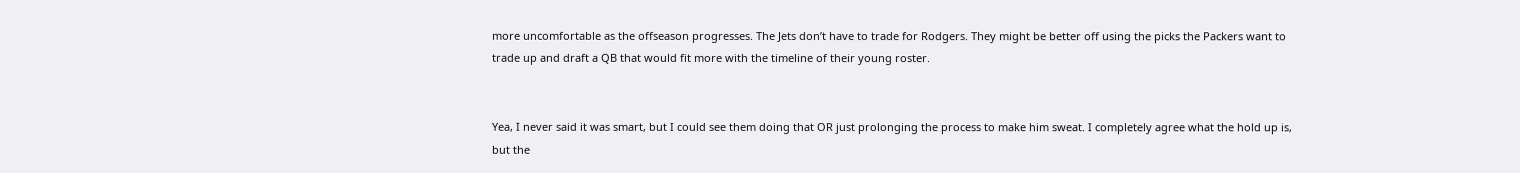more uncomfortable as the offseason progresses. The Jets don’t have to trade for Rodgers. They might be better off using the picks the Packers want to trade up and draft a QB that would fit more with the timeline of their young roster.


Yea, I never said it was smart, but I could see them doing that OR just prolonging the process to make him sweat. I completely agree what the hold up is, but the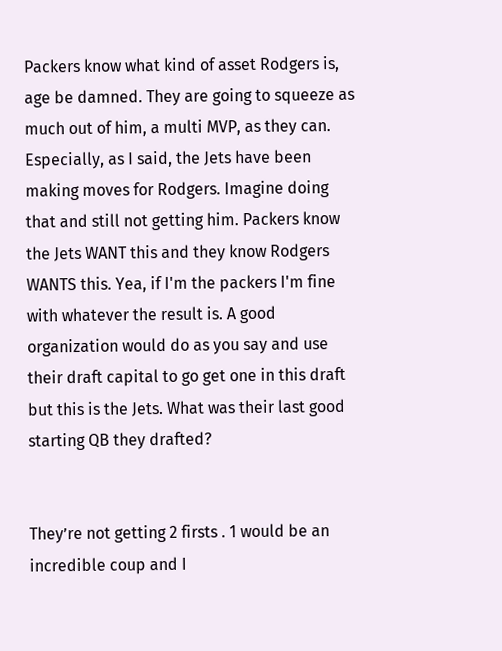Packers know what kind of asset Rodgers is, age be damned. They are going to squeeze as much out of him, a multi MVP, as they can. Especially, as I said, the Jets have been making moves for Rodgers. Imagine doing that and still not getting him. Packers know the Jets WANT this and they know Rodgers WANTS this. Yea, if I'm the packers I'm fine with whatever the result is. A good organization would do as you say and use their draft capital to go get one in this draft but this is the Jets. What was their last good starting QB they drafted?


They’re not getting 2 firsts . 1 would be an incredible coup and I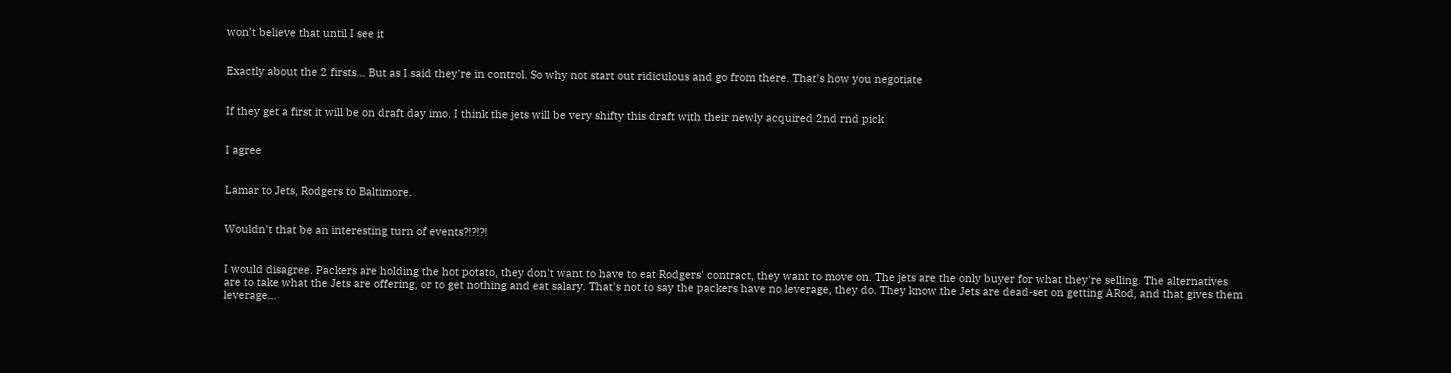won’t believe that until I see it


Exactly about the 2 firsts... But as I said they're in control. So why not start out ridiculous and go from there. That's how you negotiate


If they get a first it will be on draft day imo. I think the jets will be very shifty this draft with their newly acquired 2nd rnd pick


I agree


Lamar to Jets, Rodgers to Baltimore.


Wouldn't that be an interesting turn of events?!?!?!


I would disagree. Packers are holding the hot potato, they don't want to have to eat Rodgers' contract, they want to move on. The jets are the only buyer for what they're selling. The alternatives are to take what the Jets are offering, or to get nothing and eat salary. That's not to say the packers have no leverage, they do. They know the Jets are dead-set on getting ARod, and that gives them leverage...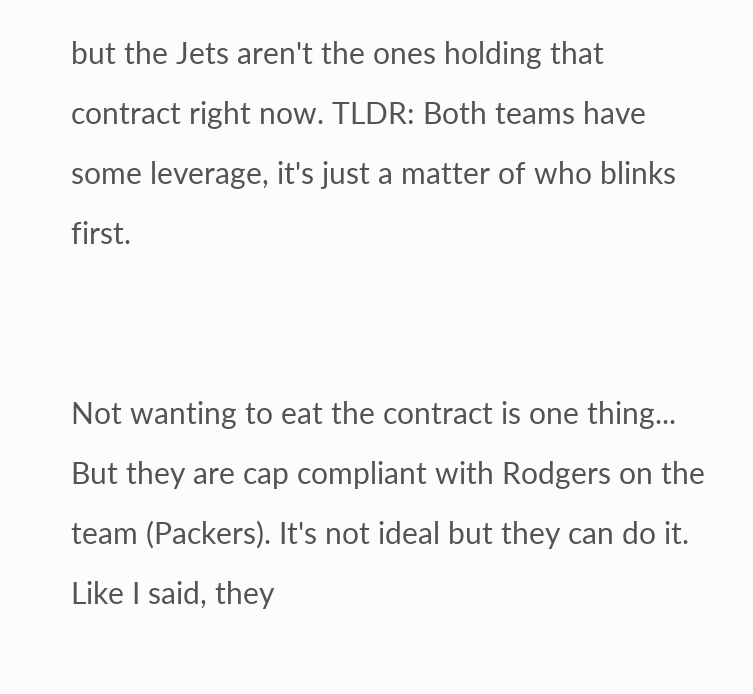but the Jets aren't the ones holding that contract right now. TLDR: Both teams have some leverage, it's just a matter of who blinks first.


Not wanting to eat the contract is one thing... But they are cap compliant with Rodgers on the team (Packers). It's not ideal but they can do it. Like I said, they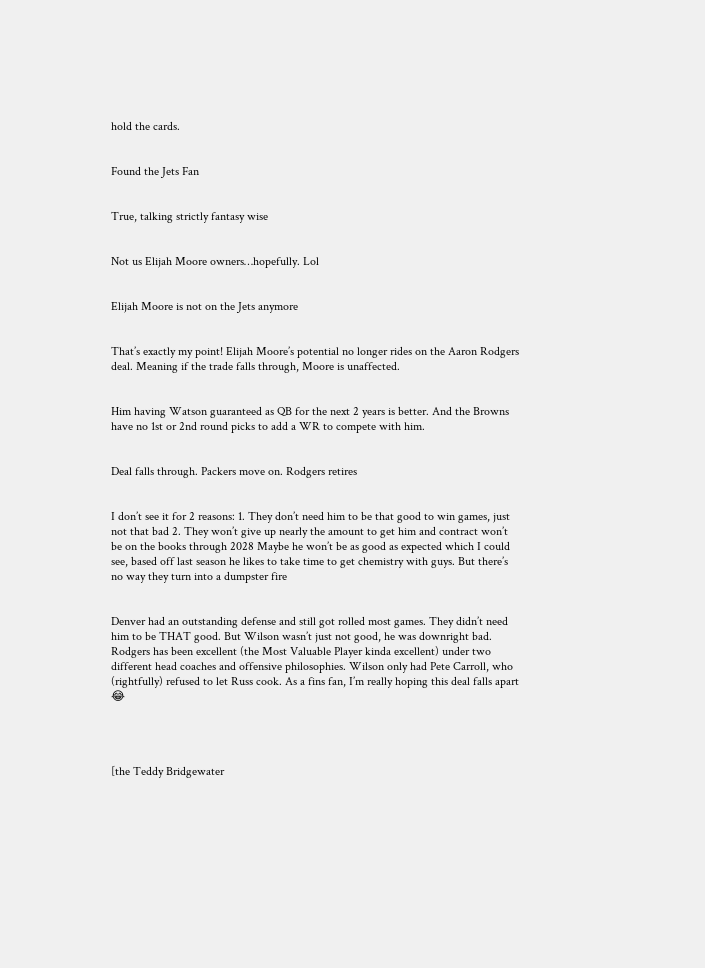hold the cards.


Found the Jets Fan


True, talking strictly fantasy wise


Not us Elijah Moore owners…hopefully. Lol


Elijah Moore is not on the Jets anymore


That’s exactly my point! Elijah Moore’s potential no longer rides on the Aaron Rodgers deal. Meaning if the trade falls through, Moore is unaffected.


Him having Watson guaranteed as QB for the next 2 years is better. And the Browns have no 1st or 2nd round picks to add a WR to compete with him.


Deal falls through. Packers move on. Rodgers retires


I don’t see it for 2 reasons: 1. They don’t need him to be that good to win games, just not that bad 2. They won’t give up nearly the amount to get him and contract won’t be on the books through 2028 Maybe he won’t be as good as expected which I could see, based off last season he likes to take time to get chemistry with guys. But there’s no way they turn into a dumpster fire


Denver had an outstanding defense and still got rolled most games. They didn’t need him to be THAT good. But Wilson wasn’t just not good, he was downright bad. Rodgers has been excellent (the Most Valuable Player kinda excellent) under two different head coaches and offensive philosophies. Wilson only had Pete Carroll, who (rightfully) refused to let Russ cook. As a fins fan, I’m really hoping this deal falls apart 😂




[the Teddy Bridgewater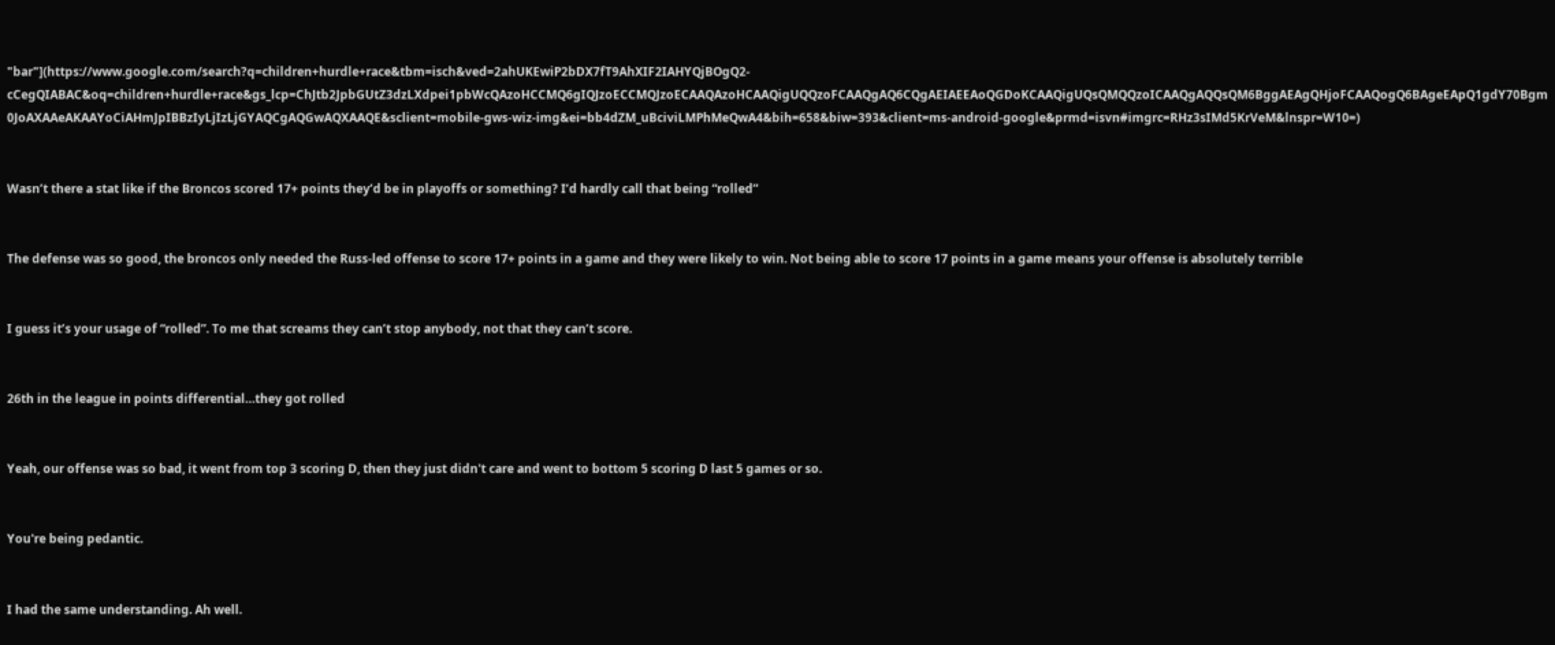"bar"](https://www.google.com/search?q=children+hurdle+race&tbm=isch&ved=2ahUKEwiP2bDX7fT9AhXIF2IAHYQjBOgQ2-cCegQIABAC&oq=children+hurdle+race&gs_lcp=ChJtb2JpbGUtZ3dzLXdpei1pbWcQAzoHCCMQ6gIQJzoECCMQJzoECAAQAzoHCAAQigUQQzoFCAAQgAQ6CQgAEIAEEAoQGDoKCAAQigUQsQMQQzoICAAQgAQQsQM6BggAEAgQHjoFCAAQogQ6BAgeEApQ1gdY70Bgm0JoAXAAeAKAAYoCiAHmJpIBBzIyLjIzLjGYAQCgAQGwAQXAAQE&sclient=mobile-gws-wiz-img&ei=bb4dZM_uBciviLMPhMeQwA4&bih=658&biw=393&client=ms-android-google&prmd=isvn#imgrc=RHz3sIMd5KrVeM&lnspr=W10=)


Wasn’t there a stat like if the Broncos scored 17+ points they’d be in playoffs or something? I’d hardly call that being “rolled”


The defense was so good, the broncos only needed the Russ-led offense to score 17+ points in a game and they were likely to win. Not being able to score 17 points in a game means your offense is absolutely terrible


I guess it’s your usage of “rolled”. To me that screams they can’t stop anybody, not that they can’t score.


26th in the league in points differential…they got rolled


Yeah, our offense was so bad, it went from top 3 scoring D, then they just didn't care and went to bottom 5 scoring D last 5 games or so.


You're being pedantic.


I had the same understanding. Ah well.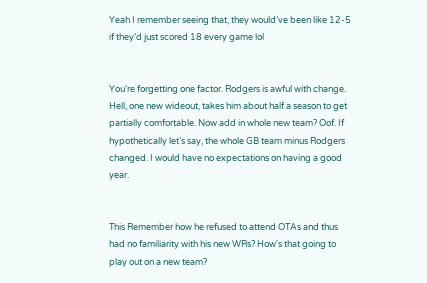Yeah I remember seeing that, they would’ve been like 12-5 if they’d just scored 18 every game lol


You’re forgetting one factor. Rodgers is awful with change. Hell, one new wideout, takes him about half a season to get partially comfortable. Now add in whole new team? Oof. If hypothetically let’s say, the whole GB team minus Rodgers changed. I would have no expectations on having a good year.


This Remember how he refused to attend OTAs and thus had no familiarity with his new WRs? How's that going to play out on a new team?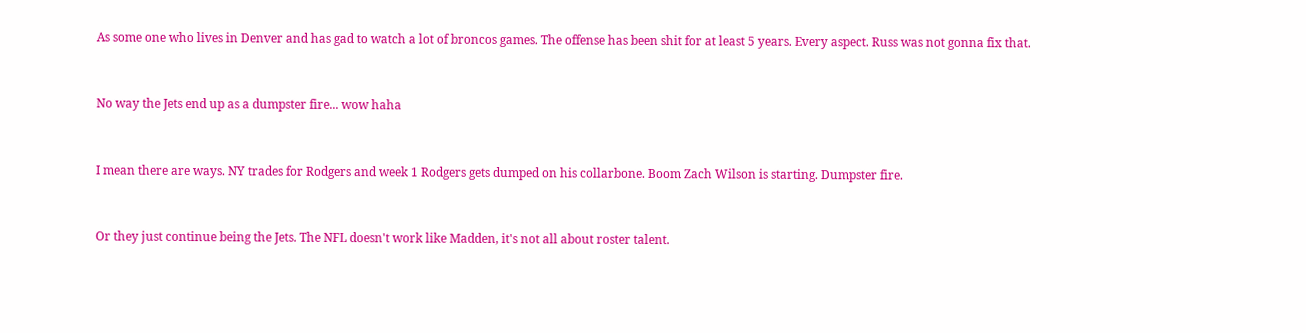As some one who lives in Denver and has gad to watch a lot of broncos games. The offense has been shit for at least 5 years. Every aspect. Russ was not gonna fix that.


No way the Jets end up as a dumpster fire... wow haha


I mean there are ways. NY trades for Rodgers and week 1 Rodgers gets dumped on his collarbone. Boom Zach Wilson is starting. Dumpster fire.


Or they just continue being the Jets. The NFL doesn't work like Madden, it's not all about roster talent.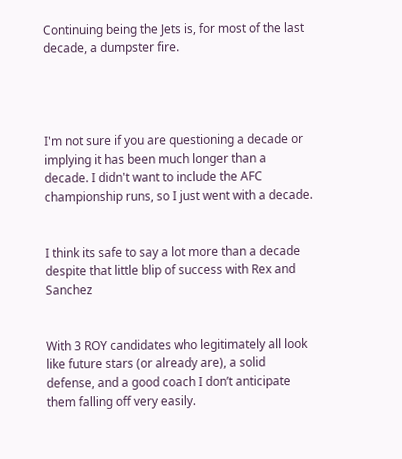Continuing being the Jets is, for most of the last decade, a dumpster fire.




I'm not sure if you are questioning a decade or implying it has been much longer than a decade. I didn't want to include the AFC championship runs, so I just went with a decade.


I think its safe to say a lot more than a decade despite that little blip of success with Rex and Sanchez


With 3 ROY candidates who legitimately all look like future stars (or already are), a solid defense, and a good coach I don’t anticipate them falling off very easily.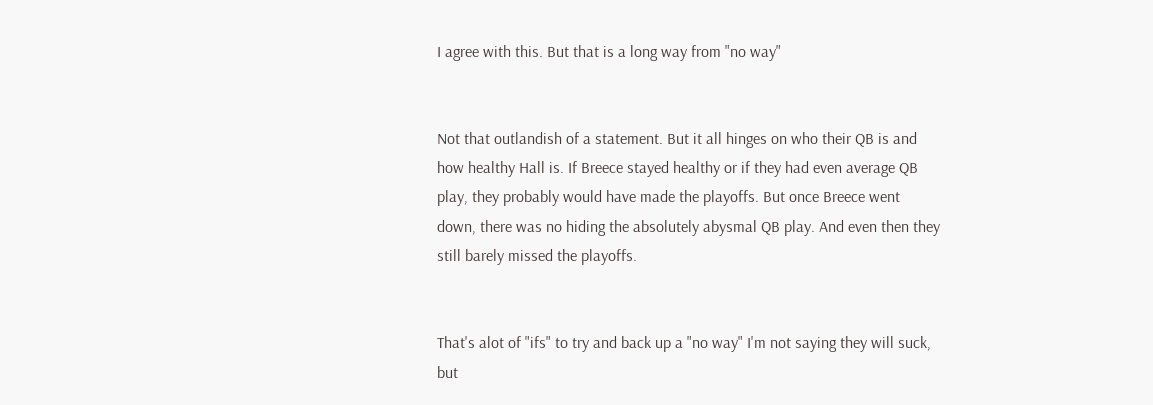I agree with this. But that is a long way from "no way"


Not that outlandish of a statement. But it all hinges on who their QB is and how healthy Hall is. If Breece stayed healthy or if they had even average QB play, they probably would have made the playoffs. But once Breece went down, there was no hiding the absolutely abysmal QB play. And even then they still barely missed the playoffs.


That's alot of "ifs" to try and back up a "no way" I'm not saying they will suck, but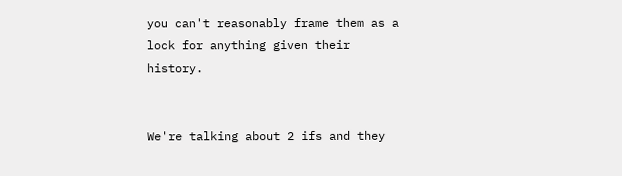you can't reasonably frame them as a lock for anything given their history.


We're talking about 2 ifs and they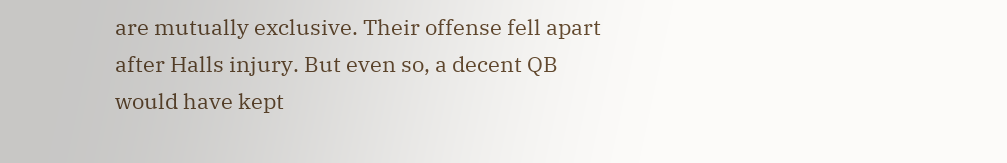are mutually exclusive. Their offense fell apart after Halls injury. But even so, a decent QB would have kept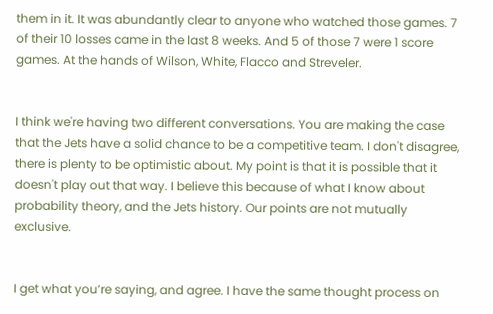them in it. It was abundantly clear to anyone who watched those games. 7 of their 10 losses came in the last 8 weeks. And 5 of those 7 were 1 score games. At the hands of Wilson, White, Flacco and Streveler.


I think we're having two different conversations. You are making the case that the Jets have a solid chance to be a competitive team. I don't disagree, there is plenty to be optimistic about. My point is that it is possible that it doesn't play out that way. I believe this because of what I know about probability theory, and the Jets history. Our points are not mutually exclusive.


I get what you’re saying, and agree. I have the same thought process on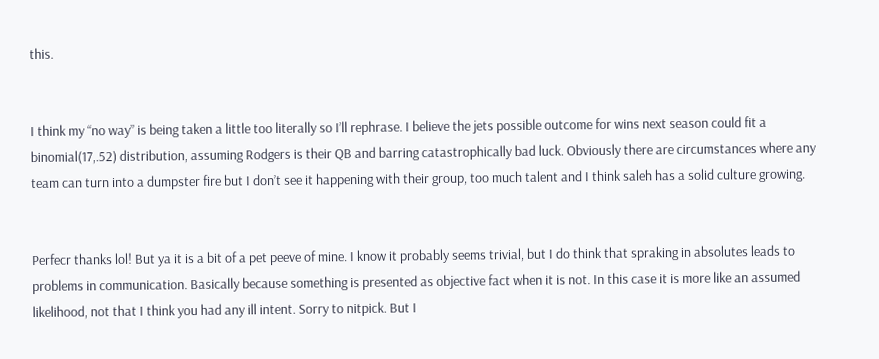this.


I think my “no way” is being taken a little too literally so I’ll rephrase. I believe the jets possible outcome for wins next season could fit a binomial(17,.52) distribution, assuming Rodgers is their QB and barring catastrophically bad luck. Obviously there are circumstances where any team can turn into a dumpster fire but I don’t see it happening with their group, too much talent and I think saleh has a solid culture growing.


Perfecr thanks lol! But ya it is a bit of a pet peeve of mine. I know it probably seems trivial, but I do think that spraking in absolutes leads to problems in communication. Basically because something is presented as objective fact when it is not. In this case it is more like an assumed likelihood, not that I think you had any ill intent. Sorry to nitpick. But I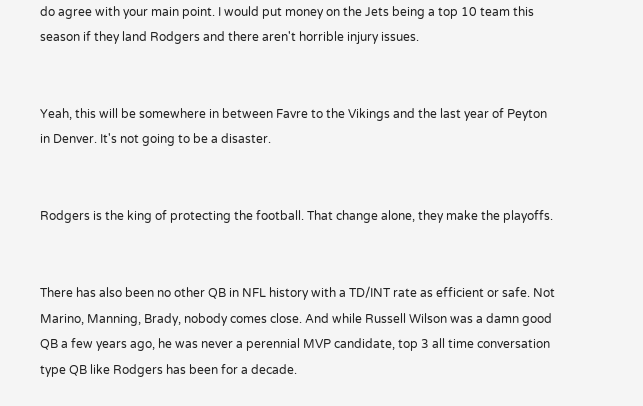do agree with your main point. I would put money on the Jets being a top 10 team this season if they land Rodgers and there aren't horrible injury issues.


Yeah, this will be somewhere in between Favre to the Vikings and the last year of Peyton in Denver. It's not going to be a disaster.


Rodgers is the king of protecting the football. That change alone, they make the playoffs.


There has also been no other QB in NFL history with a TD/INT rate as efficient or safe. Not Marino, Manning, Brady, nobody comes close. And while Russell Wilson was a damn good QB a few years ago, he was never a perennial MVP candidate, top 3 all time conversation type QB like Rodgers has been for a decade.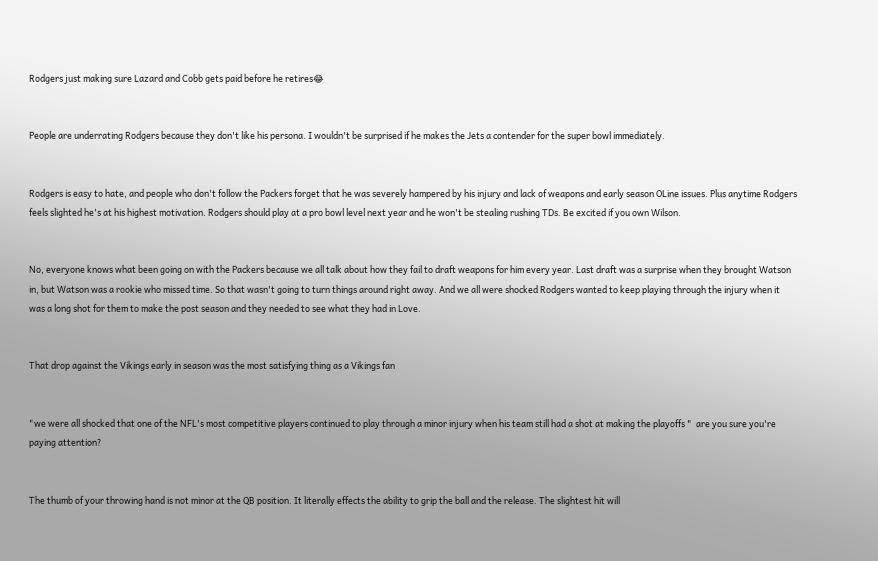Rodgers just making sure Lazard and Cobb gets paid before he retires😂


People are underrating Rodgers because they don't like his persona. I wouldn't be surprised if he makes the Jets a contender for the super bowl immediately.


Rodgers is easy to hate, and people who don't follow the Packers forget that he was severely hampered by his injury and lack of weapons and early season OLine issues. Plus anytime Rodgers feels slighted he's at his highest motivation. Rodgers should play at a pro bowl level next year and he won't be stealing rushing TDs. Be excited if you own Wilson.


No, everyone knows what been going on with the Packers because we all talk about how they fail to draft weapons for him every year. Last draft was a surprise when they brought Watson in, but Watson was a rookie who missed time. So that wasn't going to turn things around right away. And we all were shocked Rodgers wanted to keep playing through the injury when it was a long shot for them to make the post season and they needed to see what they had in Love.


That drop against the Vikings early in season was the most satisfying thing as a Vikings fan


"we were all shocked that one of the NFL's most competitive players continued to play through a minor injury when his team still had a shot at making the playoffs "  are you sure you're paying attention?


The thumb of your throwing hand is not minor at the QB position. It literally effects the ability to grip the ball and the release. The slightest hit will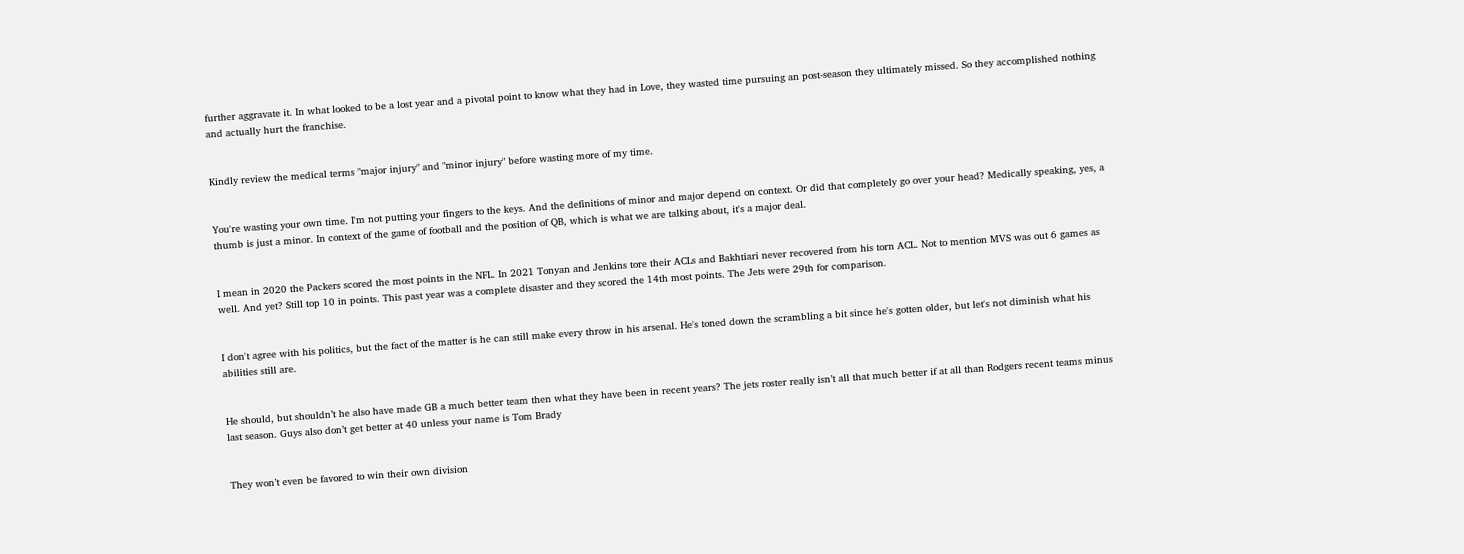further aggravate it. In what looked to be a lost year and a pivotal point to know what they had in Love, they wasted time pursuing an post-season they ultimately missed. So they accomplished nothing and actually hurt the franchise.


Kindly review the medical terms "major injury" and "minor injury" before wasting more of my time.


You're wasting your own time. I'm not putting your fingers to the keys. And the definitions of minor and major depend on context. Or did that completely go over your head? Medically speaking, yes, a thumb is just a minor. In context of the game of football and the position of QB, which is what we are talking about, it's a major deal.


I mean in 2020 the Packers scored the most points in the NFL. In 2021 Tonyan and Jenkins tore their ACLs and Bakhtiari never recovered from his torn ACL. Not to mention MVS was out 6 games as well. And yet? Still top 10 in points. This past year was a complete disaster and they scored the 14th most points. The Jets were 29th for comparison.


I don't agree with his politics, but the fact of the matter is he can still make every throw in his arsenal. He's toned down the scrambling a bit since he's gotten older, but let's not diminish what his abilities still are.


He should, but shouldn’t he also have made GB a much better team then what they have been in recent years? The jets roster really isn’t all that much better if at all than Rodgers recent teams minus last season. Guys also don’t get better at 40 unless your name is Tom Brady


They won’t even be favored to win their own division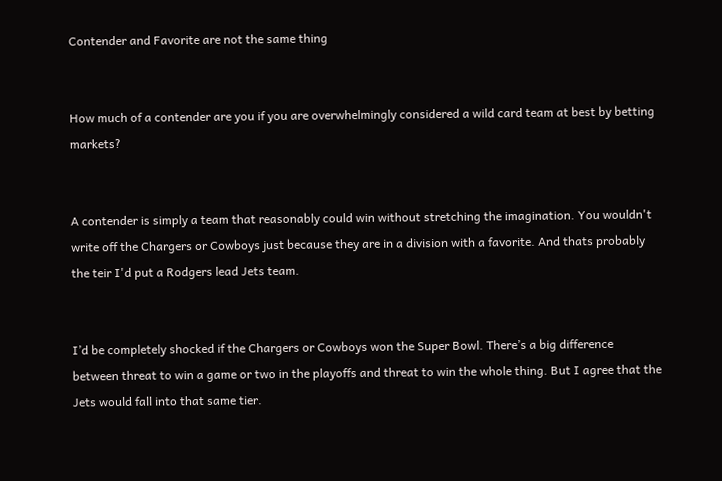Contender and Favorite are not the same thing


How much of a contender are you if you are overwhelmingly considered a wild card team at best by betting markets?


A contender is simply a team that reasonably could win without stretching the imagination. You wouldn't write off the Chargers or Cowboys just because they are in a division with a favorite. And thats probably the teir I'd put a Rodgers lead Jets team.


I’d be completely shocked if the Chargers or Cowboys won the Super Bowl. There’s a big difference between threat to win a game or two in the playoffs and threat to win the whole thing. But I agree that the Jets would fall into that same tier.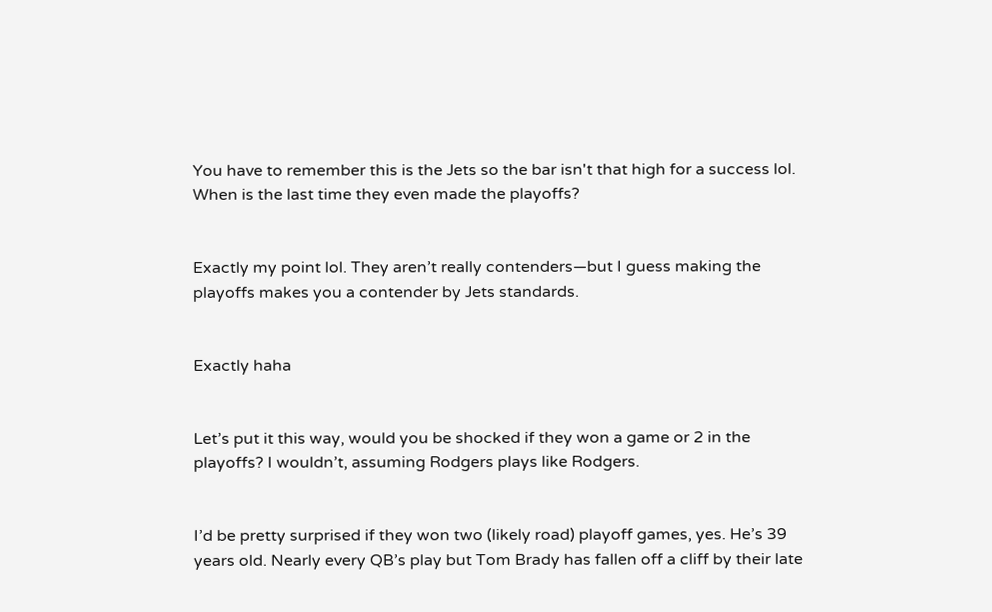You have to remember this is the Jets so the bar isn't that high for a success lol. When is the last time they even made the playoffs?


Exactly my point lol. They aren’t really contenders—but I guess making the playoffs makes you a contender by Jets standards.


Exactly haha


Let’s put it this way, would you be shocked if they won a game or 2 in the playoffs? I wouldn’t, assuming Rodgers plays like Rodgers.


I’d be pretty surprised if they won two (likely road) playoff games, yes. He’s 39 years old. Nearly every QB’s play but Tom Brady has fallen off a cliff by their late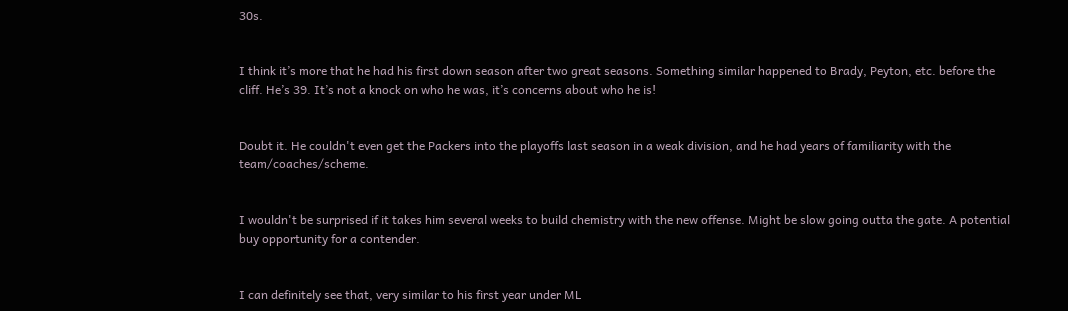30s.


I think it’s more that he had his first down season after two great seasons. Something similar happened to Brady, Peyton, etc. before the cliff. He’s 39. It’s not a knock on who he was, it’s concerns about who he is!


Doubt it. He couldn't even get the Packers into the playoffs last season in a weak division, and he had years of familiarity with the team/coaches/scheme.


I wouldn't be surprised if it takes him several weeks to build chemistry with the new offense. Might be slow going outta the gate. A potential buy opportunity for a contender.


I can definitely see that, very similar to his first year under ML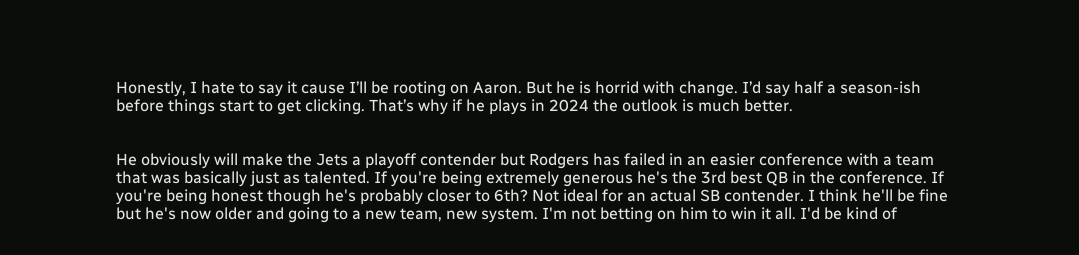Honestly, I hate to say it cause I’ll be rooting on Aaron. But he is horrid with change. I’d say half a season-ish before things start to get clicking. That’s why if he plays in 2024 the outlook is much better.


He obviously will make the Jets a playoff contender but Rodgers has failed in an easier conference with a team that was basically just as talented. If you're being extremely generous he's the 3rd best QB in the conference. If you're being honest though he's probably closer to 6th? Not ideal for an actual SB contender. I think he'll be fine but he's now older and going to a new team, new system. I'm not betting on him to win it all. I'd be kind of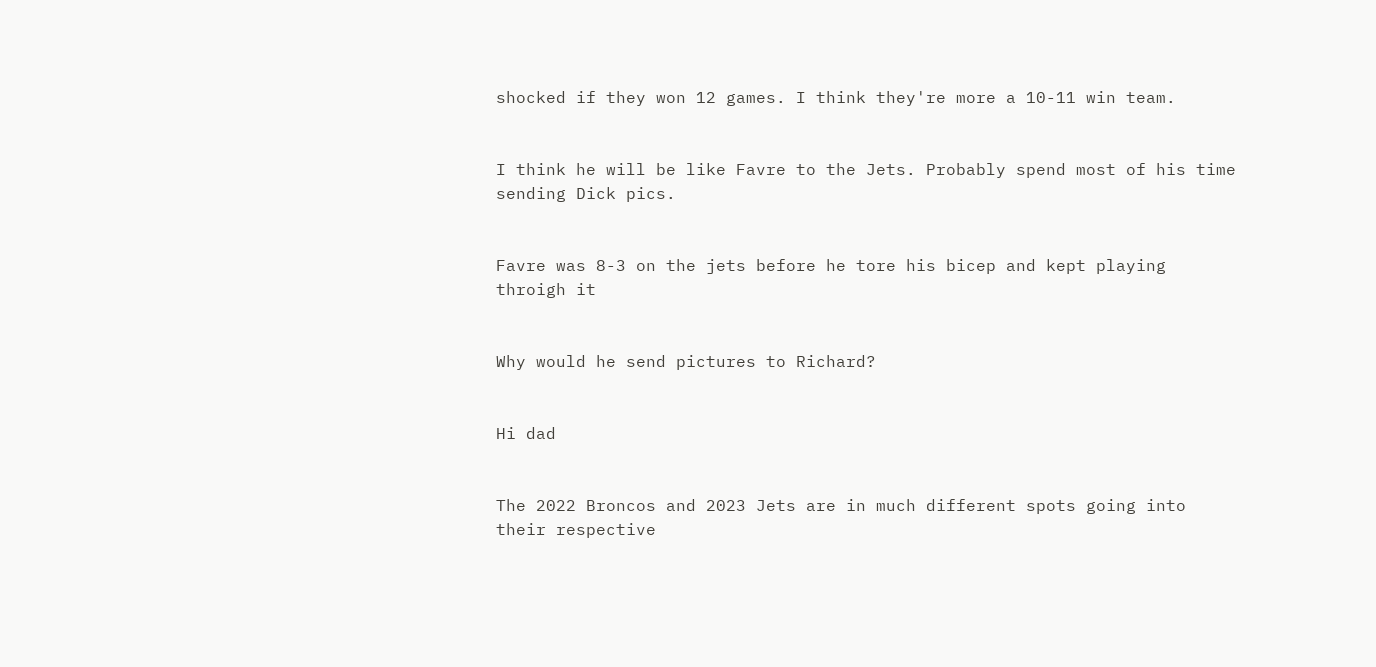shocked if they won 12 games. I think they're more a 10-11 win team.


I think he will be like Favre to the Jets. Probably spend most of his time sending Dick pics.


Favre was 8-3 on the jets before he tore his bicep and kept playing throigh it


Why would he send pictures to Richard?


Hi dad


The 2022 Broncos and 2023 Jets are in much different spots going into their respective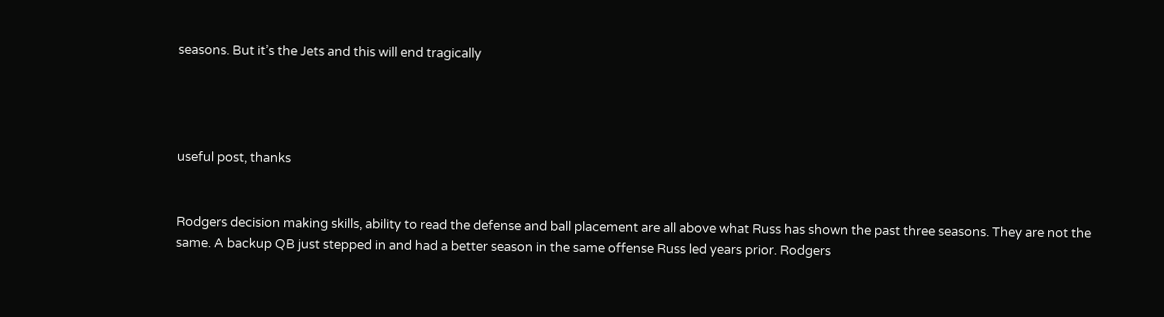seasons. But it’s the Jets and this will end tragically




useful post, thanks


Rodgers decision making skills, ability to read the defense and ball placement are all above what Russ has shown the past three seasons. They are not the same. A backup QB just stepped in and had a better season in the same offense Russ led years prior. Rodgers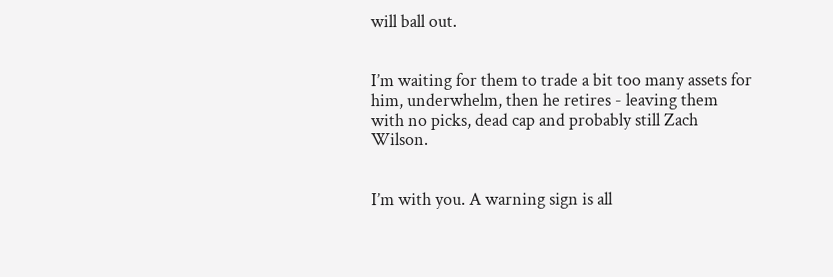will ball out.


I’m waiting for them to trade a bit too many assets for him, underwhelm, then he retires - leaving them with no picks, dead cap and probably still Zach Wilson.


I’m with you. A warning sign is all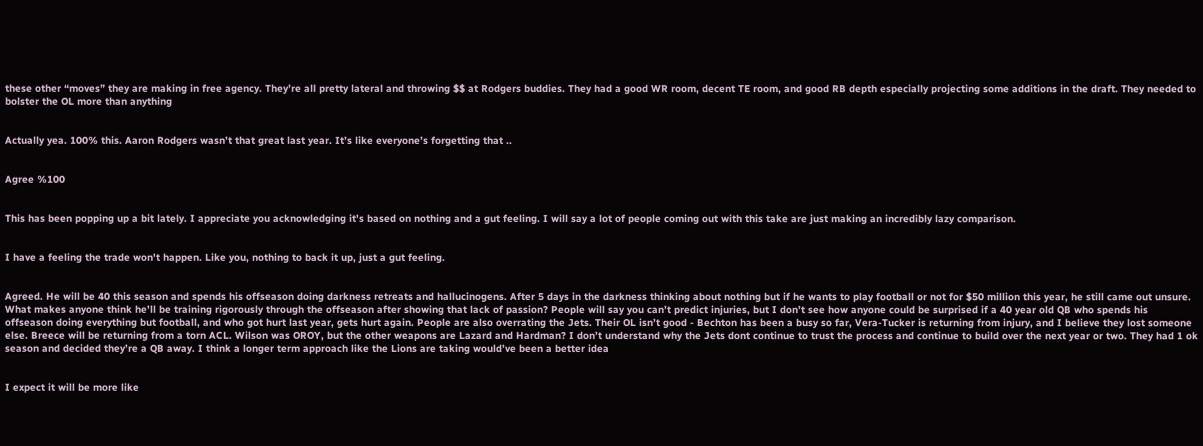these other “moves” they are making in free agency. They’re all pretty lateral and throwing $$ at Rodgers buddies. They had a good WR room, decent TE room, and good RB depth especially projecting some additions in the draft. They needed to bolster the OL more than anything


Actually yea. 100% this. Aaron Rodgers wasn’t that great last year. It’s like everyone’s forgetting that ..


Agree %100


This has been popping up a bit lately. I appreciate you acknowledging it's based on nothing and a gut feeling. I will say a lot of people coming out with this take are just making an incredibly lazy comparison.


I have a feeling the trade won't happen. Like you, nothing to back it up, just a gut feeling.


Agreed. He will be 40 this season and spends his offseason doing darkness retreats and hallucinogens. After 5 days in the darkness thinking about nothing but if he wants to play football or not for $50 million this year, he still came out unsure. What makes anyone think he’ll be training rigorously through the offseason after showing that lack of passion? People will say you can’t predict injuries, but I don’t see how anyone could be surprised if a 40 year old QB who spends his offseason doing everything but football, and who got hurt last year, gets hurt again. People are also overrating the Jets. Their OL isn’t good - Bechton has been a busy so far, Vera-Tucker is returning from injury, and I believe they lost someone else. Breece will be returning from a torn ACL. Wilson was OROY, but the other weapons are Lazard and Hardman? I don’t understand why the Jets dont continue to trust the process and continue to build over the next year or two. They had 1 ok season and decided they’re a QB away. I think a longer term approach like the Lions are taking would’ve been a better idea


I expect it will be more like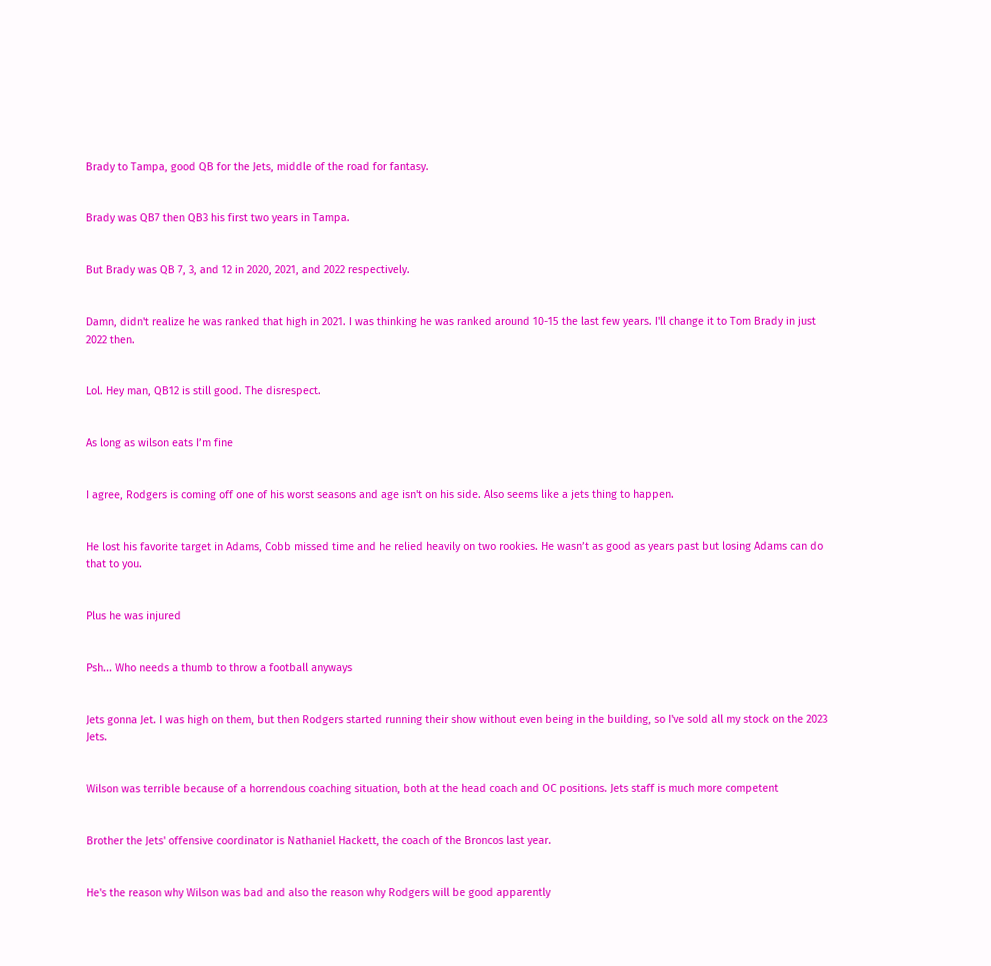Brady to Tampa, good QB for the Jets, middle of the road for fantasy.


Brady was QB7 then QB3 his first two years in Tampa.


But Brady was QB 7, 3, and 12 in 2020, 2021, and 2022 respectively.


Damn, didn't realize he was ranked that high in 2021. I was thinking he was ranked around 10-15 the last few years. I'll change it to Tom Brady in just 2022 then.


Lol. Hey man, QB12 is still good. The disrespect.


As long as wilson eats I’m fine


I agree, Rodgers is coming off one of his worst seasons and age isn't on his side. Also seems like a jets thing to happen.


He lost his favorite target in Adams, Cobb missed time and he relied heavily on two rookies. He wasn’t as good as years past but losing Adams can do that to you.


Plus he was injured


Psh... Who needs a thumb to throw a football anyways


Jets gonna Jet. I was high on them, but then Rodgers started running their show without even being in the building, so I've sold all my stock on the 2023 Jets.


Wilson was terrible because of a horrendous coaching situation, both at the head coach and OC positions. Jets staff is much more competent


Brother the Jets' offensive coordinator is Nathaniel Hackett, the coach of the Broncos last year.


He's the reason why Wilson was bad and also the reason why Rodgers will be good apparently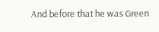And before that he was Green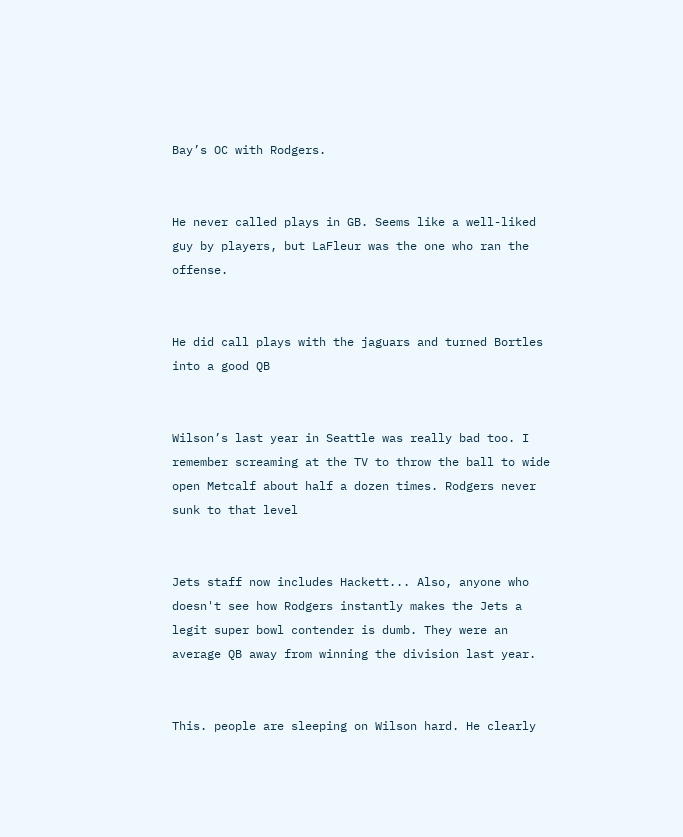Bay’s OC with Rodgers.


He never called plays in GB. Seems like a well-liked guy by players, but LaFleur was the one who ran the offense.


He did call plays with the jaguars and turned Bortles into a good QB


Wilson’s last year in Seattle was really bad too. I remember screaming at the TV to throw the ball to wide open Metcalf about half a dozen times. Rodgers never sunk to that level


Jets staff now includes Hackett... Also, anyone who doesn't see how Rodgers instantly makes the Jets a legit super bowl contender is dumb. They were an average QB away from winning the division last year.


This. people are sleeping on Wilson hard. He clearly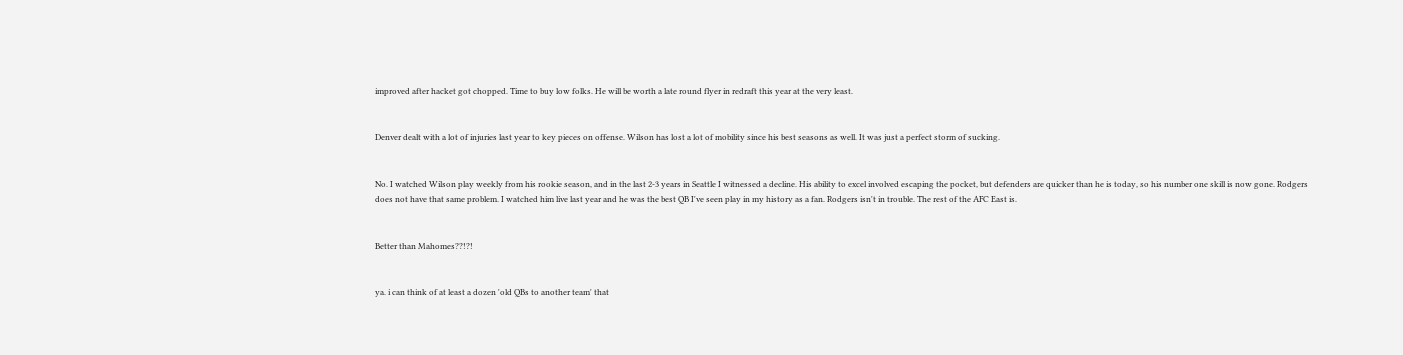improved after hacket got chopped. Time to buy low folks. He will be worth a late round flyer in redraft this year at the very least.


Denver dealt with a lot of injuries last year to key pieces on offense. Wilson has lost a lot of mobility since his best seasons as well. It was just a perfect storm of sucking.


No. I watched Wilson play weekly from his rookie season, and in the last 2-3 years in Seattle I witnessed a decline. His ability to excel involved escaping the pocket, but defenders are quicker than he is today, so his number one skill is now gone. Rodgers does not have that same problem. I watched him live last year and he was the best QB I've seen play in my history as a fan. Rodgers isn't in trouble. The rest of the AFC East is.


Better than Mahomes??!?!


ya. i can think of at least a dozen 'old QBs to another team' that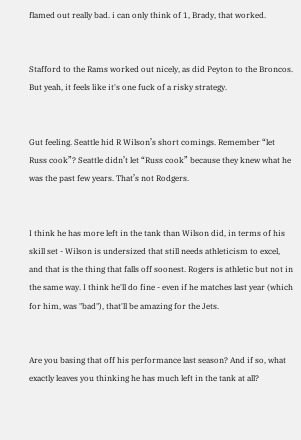flamed out really bad. i can only think of 1, Brady, that worked.


Stafford to the Rams worked out nicely, as did Peyton to the Broncos. But yeah, it feels like it's one fuck of a risky strategy.


Gut feeling. Seattle hid R Wilson’s short comings. Remember “let Russ cook”? Seattle didn’t let “Russ cook” because they knew what he was the past few years. That’s not Rodgers.


I think he has more left in the tank than Wilson did, in terms of his skill set - Wilson is undersized that still needs athleticism to excel, and that is the thing that falls off soonest. Rogers is athletic but not in the same way. I think he'll do fine - even if he matches last year (which for him, was "bad"), that'll be amazing for the Jets.


Are you basing that off his performance last season? And if so, what exactly leaves you thinking he has much left in the tank at all?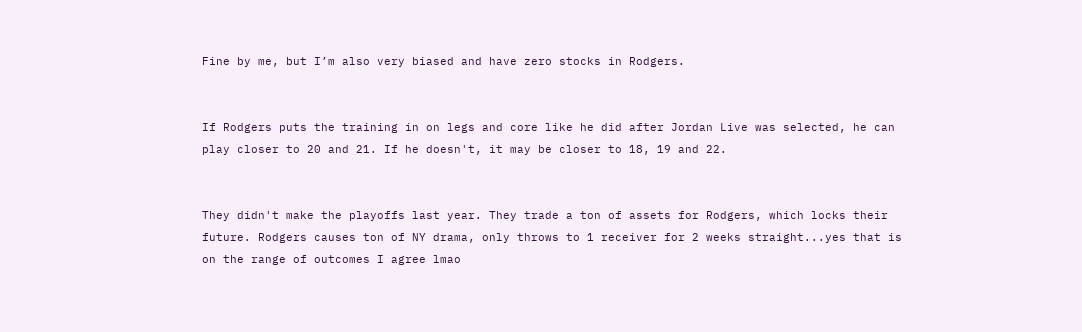Fine by me, but I’m also very biased and have zero stocks in Rodgers.


If Rodgers puts the training in on legs and core like he did after Jordan Live was selected, he can play closer to 20 and 21. If he doesn't, it may be closer to 18, 19 and 22.


They didn't make the playoffs last year. They trade a ton of assets for Rodgers, which locks their future. Rodgers causes ton of NY drama, only throws to 1 receiver for 2 weeks straight...yes that is on the range of outcomes I agree lmao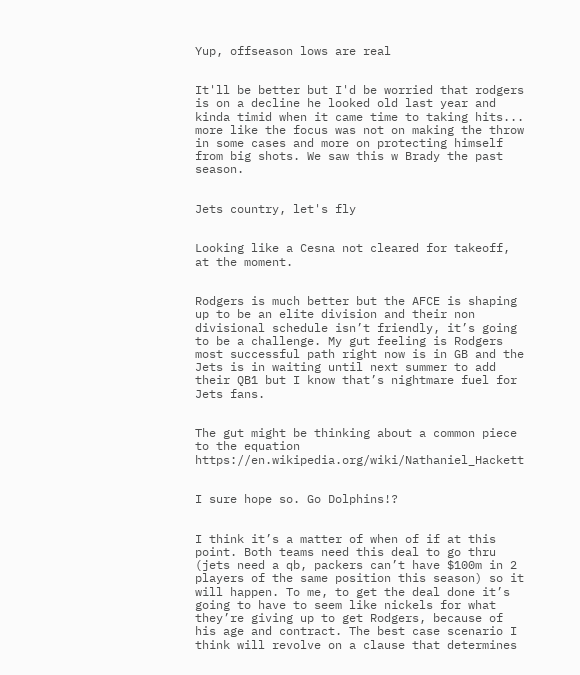Yup, offseason lows are real


It'll be better but I'd be worried that rodgers is on a decline he looked old last year and kinda timid when it came time to taking hits... more like the focus was not on making the throw in some cases and more on protecting himself from big shots. We saw this w Brady the past season.


Jets country, let's fly


Looking like a Cesna not cleared for takeoff, at the moment.


Rodgers is much better but the AFCE is shaping up to be an elite division and their non divisional schedule isn’t friendly, it’s going to be a challenge. My gut feeling is Rodgers most successful path right now is in GB and the Jets is in waiting until next summer to add their QB1 but I know that’s nightmare fuel for Jets fans.


The gut might be thinking about a common piece to the equation https://en.wikipedia.org/wiki/Nathaniel_Hackett


I sure hope so. Go Dolphins!?


I think it’s a matter of when of if at this point. Both teams need this deal to go thru (jets need a qb, packers can’t have $100m in 2 players of the same position this season) so it will happen. To me, to get the deal done it’s going to have to seem like nickels for what they’re giving up to get Rodgers, because of his age and contract. The best case scenario I think will revolve on a clause that determines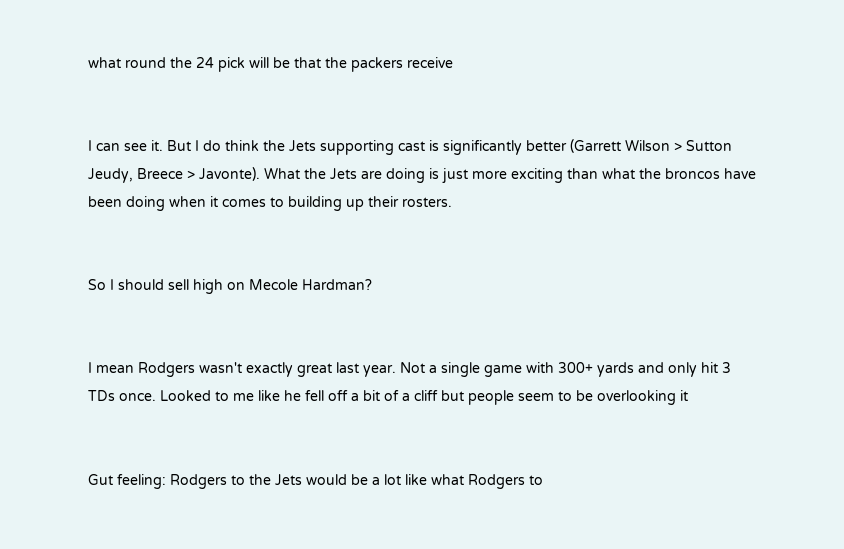what round the 24 pick will be that the packers receive


I can see it. But I do think the Jets supporting cast is significantly better (Garrett Wilson > Sutton Jeudy, Breece > Javonte). What the Jets are doing is just more exciting than what the broncos have been doing when it comes to building up their rosters.


So I should sell high on Mecole Hardman?


I mean Rodgers wasn't exactly great last year. Not a single game with 300+ yards and only hit 3 TDs once. Looked to me like he fell off a bit of a cliff but people seem to be overlooking it


Gut feeling: Rodgers to the Jets would be a lot like what Rodgers to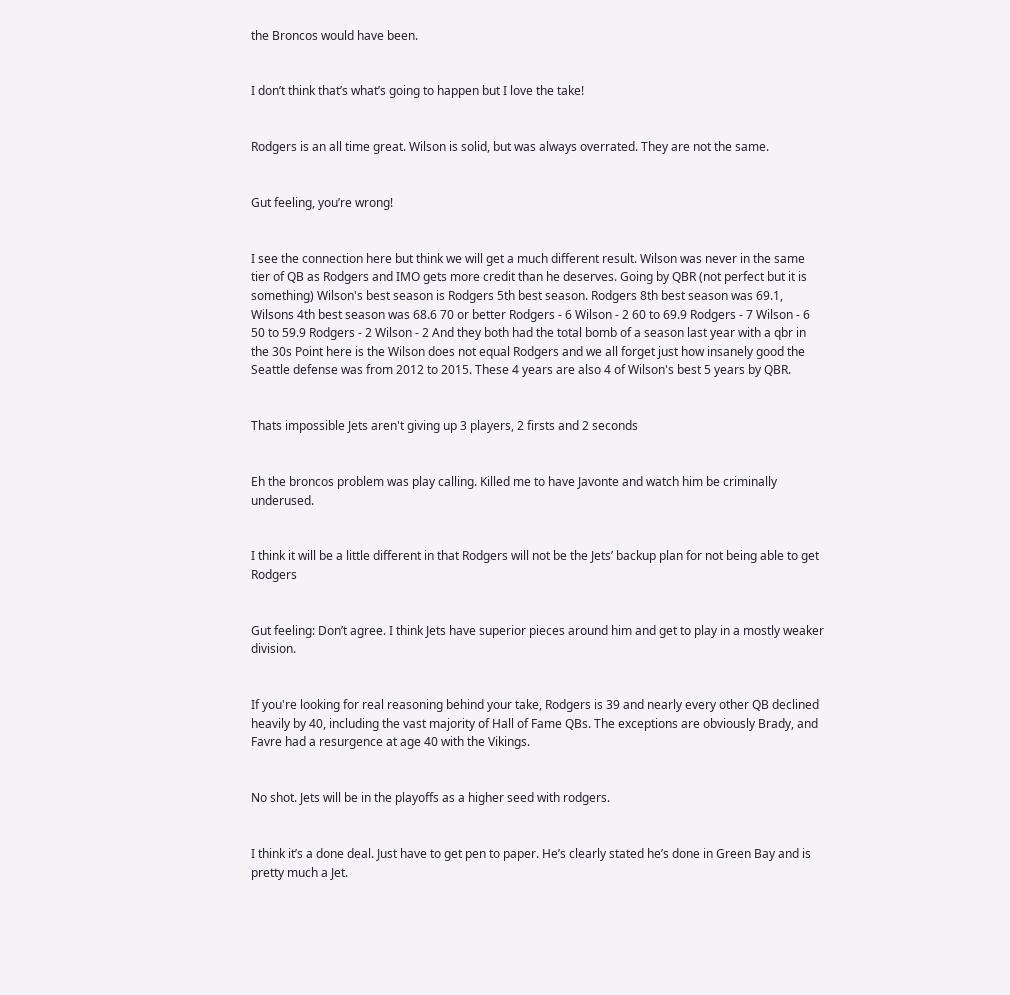the Broncos would have been.


I don’t think that’s what’s going to happen but I love the take!


Rodgers is an all time great. Wilson is solid, but was always overrated. They are not the same.


Gut feeling, you’re wrong!


I see the connection here but think we will get a much different result. Wilson was never in the same tier of QB as Rodgers and IMO gets more credit than he deserves. Going by QBR (not perfect but it is something) Wilson's best season is Rodgers 5th best season. Rodgers 8th best season was 69.1, Wilsons 4th best season was 68.6 70 or better Rodgers - 6 Wilson - 2 60 to 69.9 Rodgers - 7 Wilson - 6 50 to 59.9 Rodgers - 2 Wilson - 2 And they both had the total bomb of a season last year with a qbr in the 30s Point here is the Wilson does not equal Rodgers and we all forget just how insanely good the Seattle defense was from 2012 to 2015. These 4 years are also 4 of Wilson's best 5 years by QBR.


Thats impossible Jets aren't giving up 3 players, 2 firsts and 2 seconds


Eh the broncos problem was play calling. Killed me to have Javonte and watch him be criminally underused.


I think it will be a little different in that Rodgers will not be the Jets’ backup plan for not being able to get Rodgers


Gut feeling: Don’t agree. I think Jets have superior pieces around him and get to play in a mostly weaker division.


If you're looking for real reasoning behind your take, Rodgers is 39 and nearly every other QB declined heavily by 40, including the vast majority of Hall of Fame QBs. The exceptions are obviously Brady, and Favre had a resurgence at age 40 with the Vikings.


No shot. Jets will be in the playoffs as a higher seed with rodgers.


I think it’s a done deal. Just have to get pen to paper. He’s clearly stated he’s done in Green Bay and is pretty much a Jet.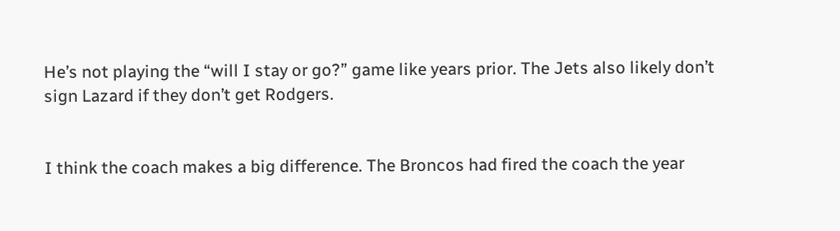He’s not playing the “will I stay or go?” game like years prior. The Jets also likely don’t sign Lazard if they don’t get Rodgers.


I think the coach makes a big difference. The Broncos had fired the coach the year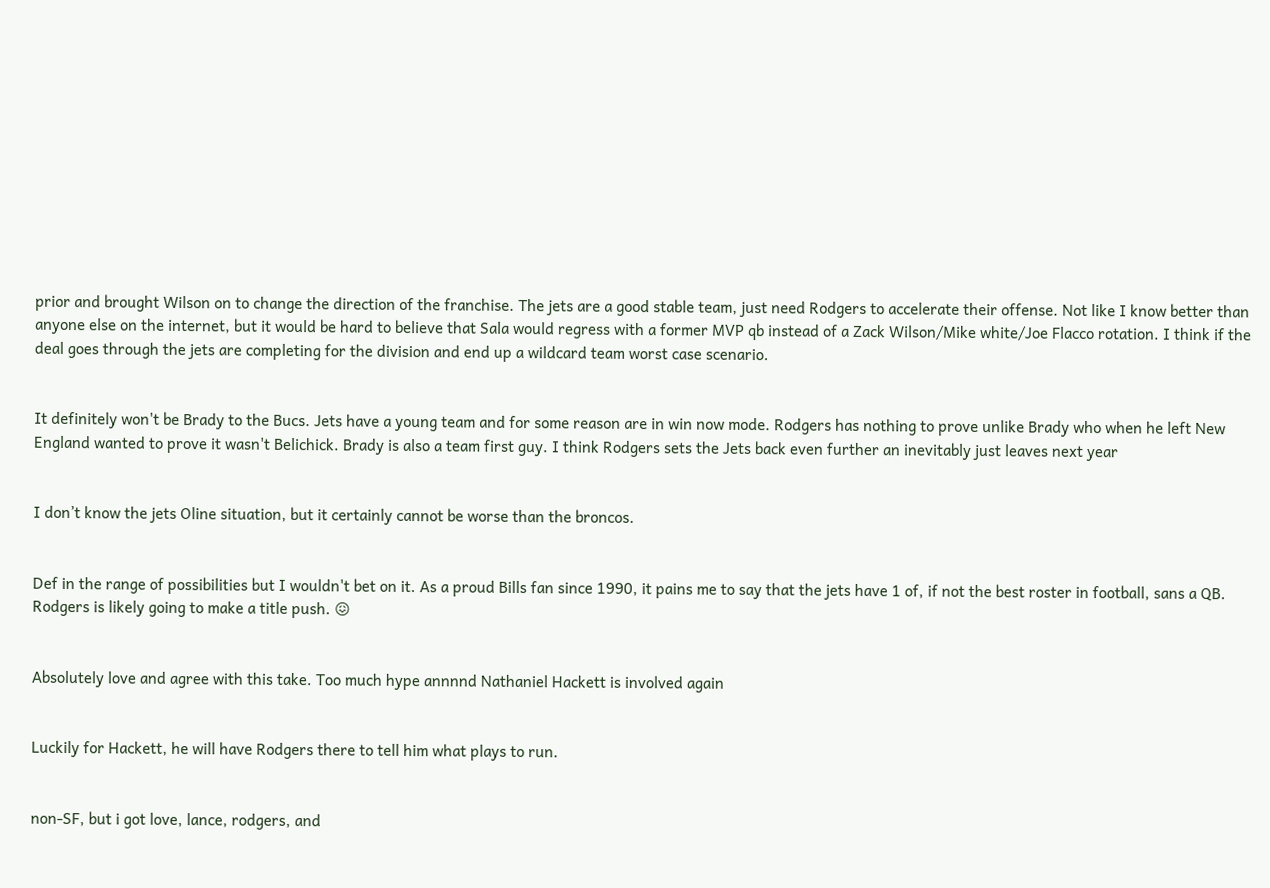prior and brought Wilson on to change the direction of the franchise. The jets are a good stable team, just need Rodgers to accelerate their offense. Not like I know better than anyone else on the internet, but it would be hard to believe that Sala would regress with a former MVP qb instead of a Zack Wilson/Mike white/Joe Flacco rotation. I think if the deal goes through the jets are completing for the division and end up a wildcard team worst case scenario.


It definitely won't be Brady to the Bucs. Jets have a young team and for some reason are in win now mode. Rodgers has nothing to prove unlike Brady who when he left New England wanted to prove it wasn't Belichick. Brady is also a team first guy. I think Rodgers sets the Jets back even further an inevitably just leaves next year


I don’t know the jets Oline situation, but it certainly cannot be worse than the broncos.


Def in the range of possibilities but I wouldn't bet on it. As a proud Bills fan since 1990, it pains me to say that the jets have 1 of, if not the best roster in football, sans a QB. Rodgers is likely going to make a title push. 😖


Absolutely love and agree with this take. Too much hype annnnd Nathaniel Hackett is involved again


Luckily for Hackett, he will have Rodgers there to tell him what plays to run.


non-SF, but i got love, lance, rodgers, and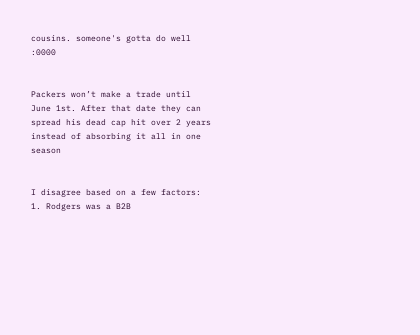cousins. someone's gotta do well :0000


Packers won’t make a trade until June 1st. After that date they can spread his dead cap hit over 2 years instead of absorbing it all in one season


I disagree based on a few factors: 1. Rodgers was a B2B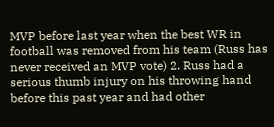MVP before last year when the best WR in football was removed from his team (Russ has never received an MVP vote) 2. Russ had a serious thumb injury on his throwing hand before this past year and had other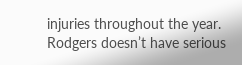injuries throughout the year. Rodgers doesn’t have serious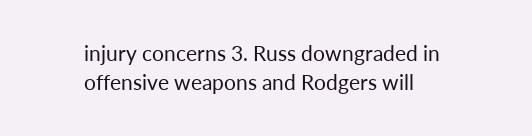injury concerns 3. Russ downgraded in offensive weapons and Rodgers will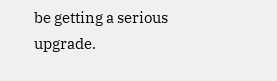be getting a serious upgrade.